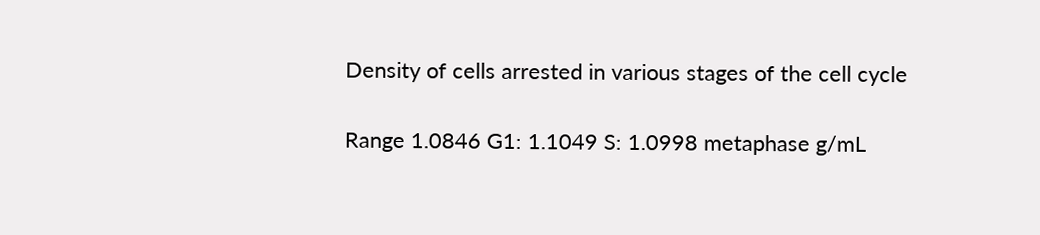Density of cells arrested in various stages of the cell cycle

Range 1.0846 G1: 1.1049 S: 1.0998 metaphase g/mL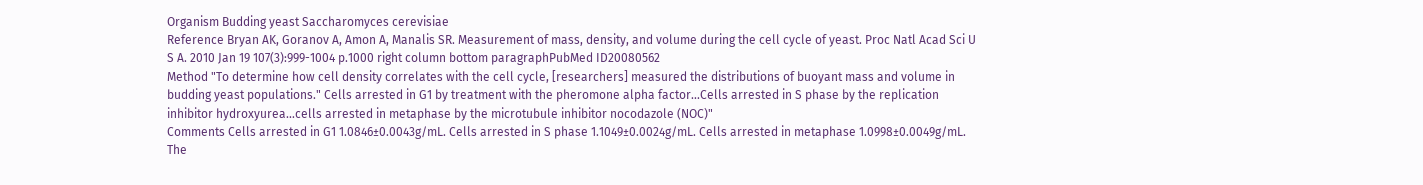Organism Budding yeast Saccharomyces cerevisiae
Reference Bryan AK, Goranov A, Amon A, Manalis SR. Measurement of mass, density, and volume during the cell cycle of yeast. Proc Natl Acad Sci U S A. 2010 Jan 19 107(3):999-1004 p.1000 right column bottom paragraphPubMed ID20080562
Method "To determine how cell density correlates with the cell cycle, [researchers] measured the distributions of buoyant mass and volume in budding yeast populations." Cells arrested in G1 by treatment with the pheromone alpha factor...Cells arrested in S phase by the replication inhibitor hydroxyurea...cells arrested in metaphase by the microtubule inhibitor nocodazole (NOC)"
Comments Cells arrested in G1 1.0846±0.0043g/mL. Cells arrested in S phase 1.1049±0.0024g/mL. Cells arrested in metaphase 1.0998±0.0049g/mL. The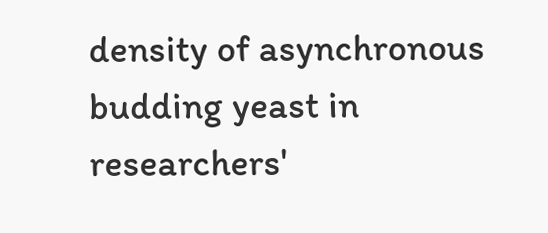density of asynchronous budding yeast in researchers'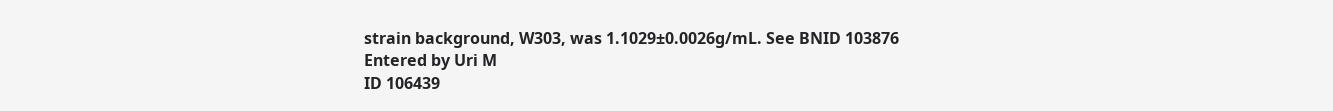strain background, W303, was 1.1029±0.0026g/mL. See BNID 103876
Entered by Uri M
ID 106439